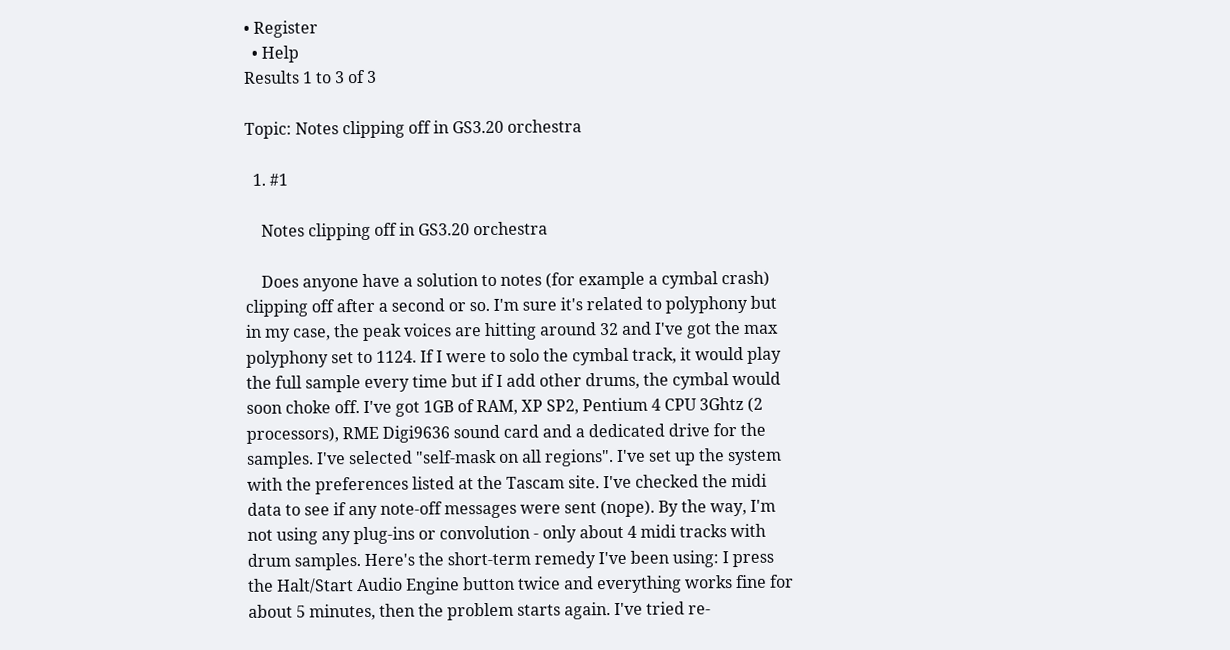• Register
  • Help
Results 1 to 3 of 3

Topic: Notes clipping off in GS3.20 orchestra

  1. #1

    Notes clipping off in GS3.20 orchestra

    Does anyone have a solution to notes (for example a cymbal crash) clipping off after a second or so. I'm sure it's related to polyphony but in my case, the peak voices are hitting around 32 and I've got the max polyphony set to 1124. If I were to solo the cymbal track, it would play the full sample every time but if I add other drums, the cymbal would soon choke off. I've got 1GB of RAM, XP SP2, Pentium 4 CPU 3Ghtz (2 processors), RME Digi9636 sound card and a dedicated drive for the samples. I've selected "self-mask on all regions". I've set up the system with the preferences listed at the Tascam site. I've checked the midi data to see if any note-off messages were sent (nope). By the way, I'm not using any plug-ins or convolution - only about 4 midi tracks with drum samples. Here's the short-term remedy I've been using: I press the Halt/Start Audio Engine button twice and everything works fine for about 5 minutes, then the problem starts again. I've tried re-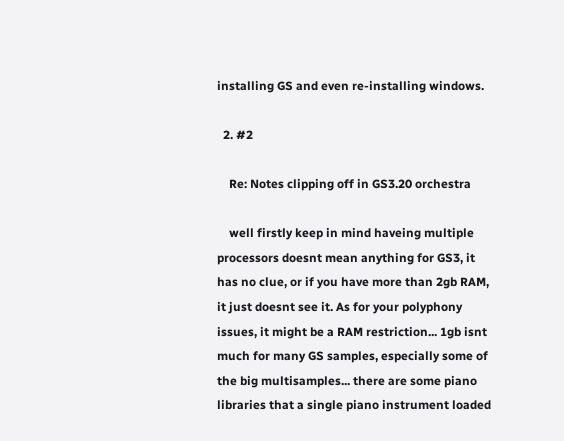installing GS and even re-installing windows.

  2. #2

    Re: Notes clipping off in GS3.20 orchestra

    well firstly keep in mind haveing multiple processors doesnt mean anything for GS3, it has no clue, or if you have more than 2gb RAM, it just doesnt see it. As for your polyphony issues, it might be a RAM restriction... 1gb isnt much for many GS samples, especially some of the big multisamples... there are some piano libraries that a single piano instrument loaded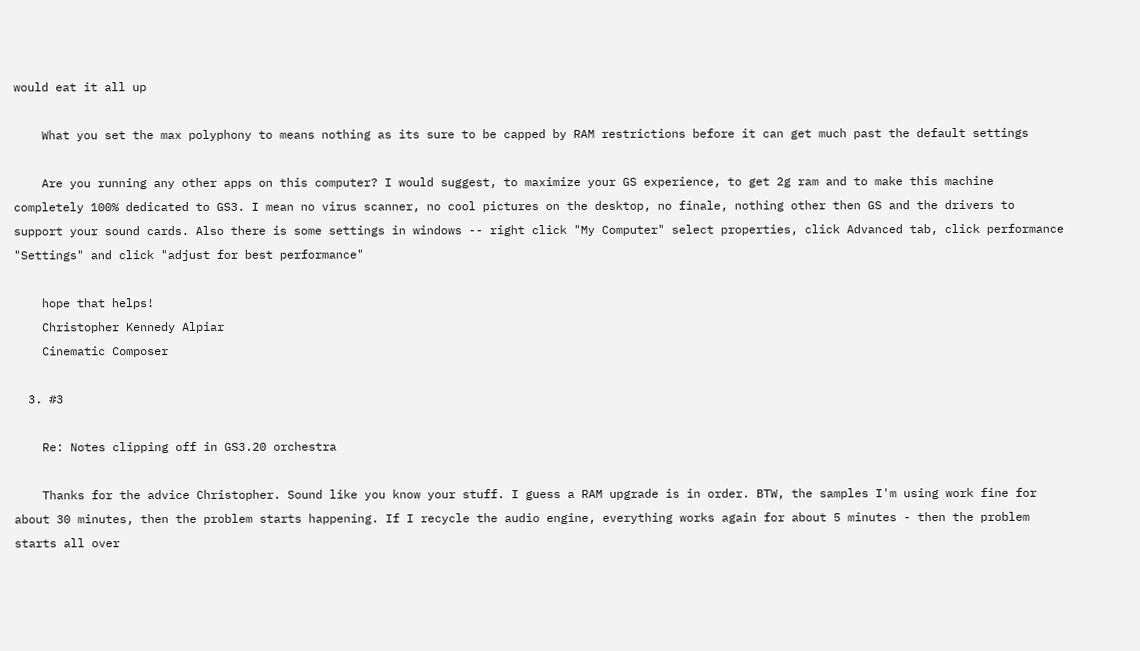would eat it all up

    What you set the max polyphony to means nothing as its sure to be capped by RAM restrictions before it can get much past the default settings

    Are you running any other apps on this computer? I would suggest, to maximize your GS experience, to get 2g ram and to make this machine completely 100% dedicated to GS3. I mean no virus scanner, no cool pictures on the desktop, no finale, nothing other then GS and the drivers to support your sound cards. Also there is some settings in windows -- right click "My Computer" select properties, click Advanced tab, click performance "Settings" and click "adjust for best performance"

    hope that helps!
    Christopher Kennedy Alpiar
    Cinematic Composer

  3. #3

    Re: Notes clipping off in GS3.20 orchestra

    Thanks for the advice Christopher. Sound like you know your stuff. I guess a RAM upgrade is in order. BTW, the samples I'm using work fine for about 30 minutes, then the problem starts happening. If I recycle the audio engine, everything works again for about 5 minutes - then the problem starts all over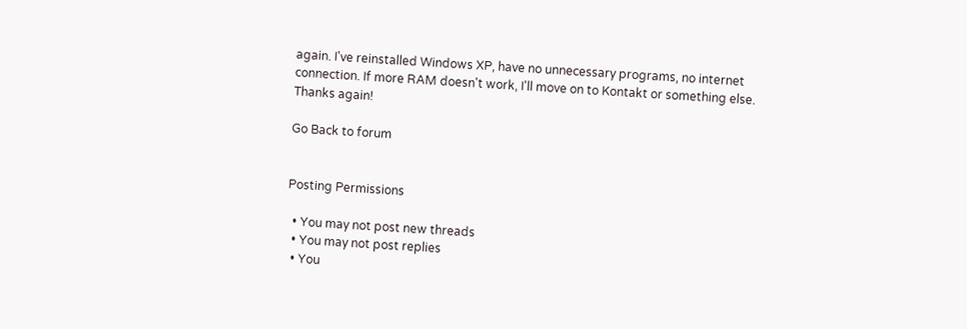again. I've reinstalled Windows XP, have no unnecessary programs, no internet connection. If more RAM doesn't work, I'll move on to Kontakt or something else. Thanks again!

Go Back to forum


Posting Permissions

  • You may not post new threads
  • You may not post replies
  • You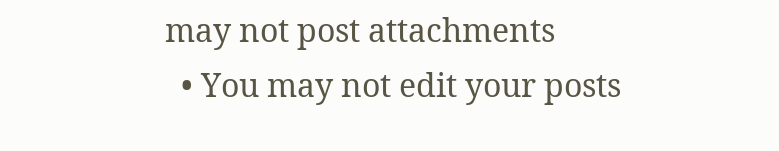may not post attachments
  • You may not edit your posts